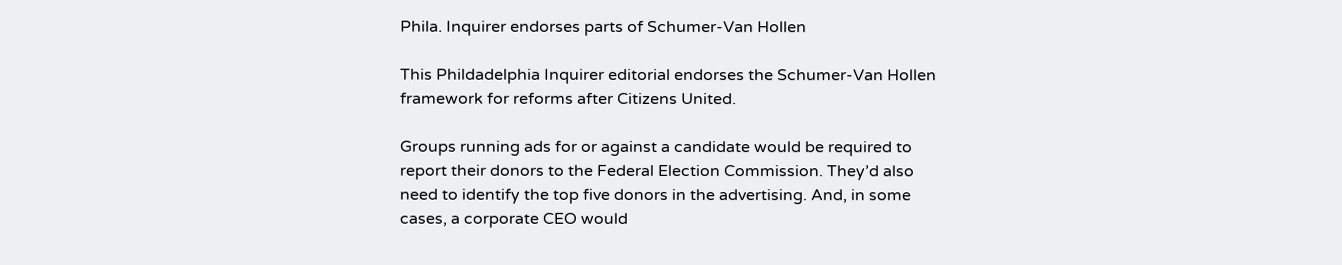Phila. Inquirer endorses parts of Schumer-Van Hollen

This Phildadelphia Inquirer editorial endorses the Schumer-Van Hollen framework for reforms after Citizens United.

Groups running ads for or against a candidate would be required to report their donors to the Federal Election Commission. They’d also need to identify the top five donors in the advertising. And, in some cases, a corporate CEO would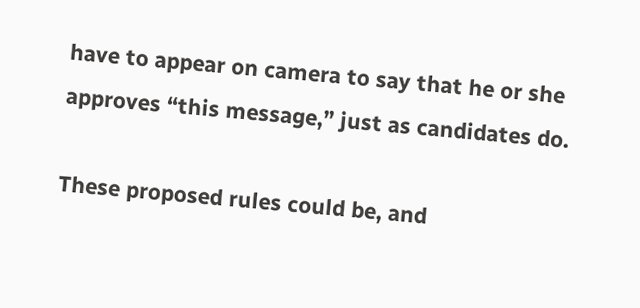have to appear on camera to say that he or she approves “this message,” just as candidates do.

These proposed rules could be, and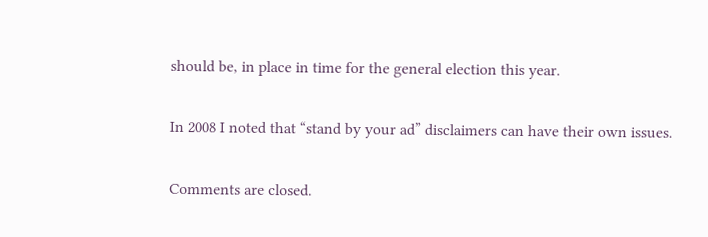should be, in place in time for the general election this year.

In 2008 I noted that “stand by your ad” disclaimers can have their own issues.

Comments are closed.